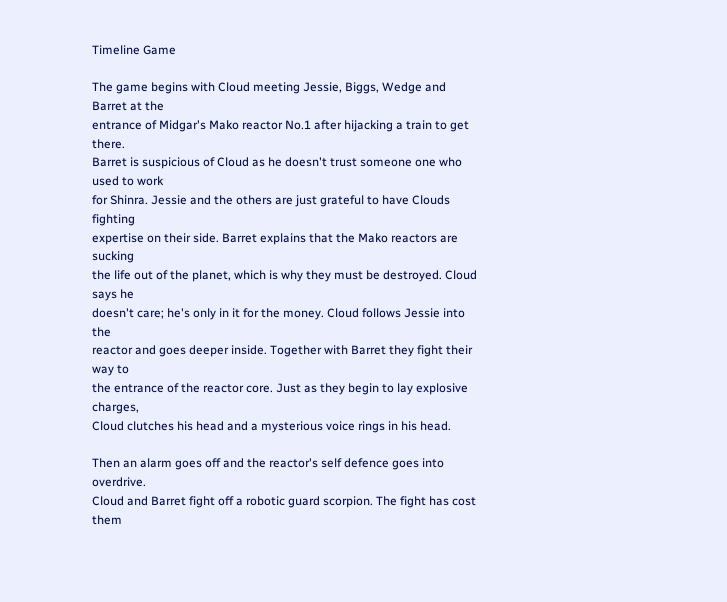Timeline Game

The game begins with Cloud meeting Jessie, Biggs, Wedge and Barret at the
entrance of Midgar's Mako reactor No.1 after hijacking a train to get there.
Barret is suspicious of Cloud as he doesn't trust someone one who used to work
for Shinra. Jessie and the others are just grateful to have Clouds fighting
expertise on their side. Barret explains that the Mako reactors are sucking
the life out of the planet, which is why they must be destroyed. Cloud says he
doesn't care; he's only in it for the money. Cloud follows Jessie into the
reactor and goes deeper inside. Together with Barret they fight their way to
the entrance of the reactor core. Just as they begin to lay explosive charges,
Cloud clutches his head and a mysterious voice rings in his head.

Then an alarm goes off and the reactor's self defence goes into overdrive.
Cloud and Barret fight off a robotic guard scorpion. The fight has cost them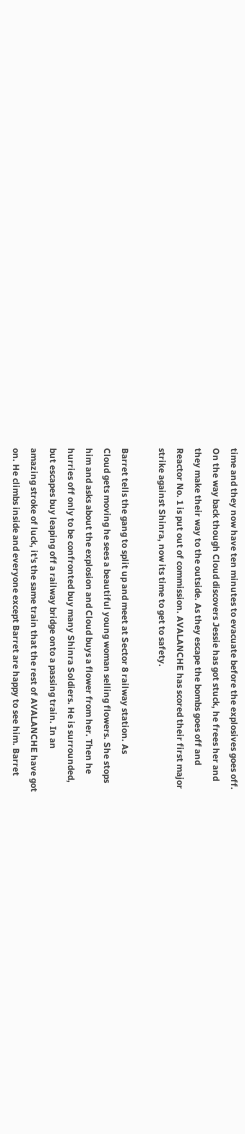time and they now have ten minutes to evacuate before the explosives goes off.
On the way back though Cloud discovers Jessie has got stuck, he frees her and
they make their way to the outside. As they escape the bombs goes off and
Reactor No. 1 is put out of commission. AVALANCHE has scored their first major
strike against Shinra, now its time to get to safety.

Barret tells the gang to split up and meet at Sector 8 railway station. As
Cloud gets moving he sees a beautiful young woman selling flowers. She stops
him and asks about the explosion and Cloud buys a flower from her. Then he
hurries off only to be confronted buy many Shinra Soldiers. He is surrounded,
but escapes buy leaping off a railway bridge onto a passing train. In an
amazing stroke of luck, it's the same train that the rest of AVALANCHE have got
on. He climbs inside and everyone except Barret are happy to see him. Barret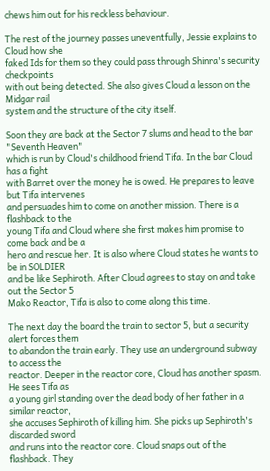chews him out for his reckless behaviour.

The rest of the journey passes uneventfully, Jessie explains to Cloud how she
faked Ids for them so they could pass through Shinra's security checkpoints
with out being detected. She also gives Cloud a lesson on the Midgar rail
system and the structure of the city itself.

Soon they are back at the Sector 7 slums and head to the bar "Seventh Heaven"
which is run by Cloud's childhood friend Tifa. In the bar Cloud has a fight
with Barret over the money he is owed. He prepares to leave but Tifa intervenes
and persuades him to come on another mission. There is a flashback to the
young Tifa and Cloud where she first makes him promise to come back and be a
hero and rescue her. It is also where Cloud states he wants to be in SOLDIER
and be like Sephiroth. After Cloud agrees to stay on and take out the Sector 5
Mako Reactor, Tifa is also to come along this time.

The next day the board the train to sector 5, but a security alert forces them
to abandon the train early. They use an underground subway to access the
reactor. Deeper in the reactor core, Cloud has another spasm. He sees Tifa as
a young girl standing over the dead body of her father in a similar reactor,
she accuses Sephiroth of killing him. She picks up Sephiroth's discarded sword
and runs into the reactor core. Cloud snaps out of the flashback. They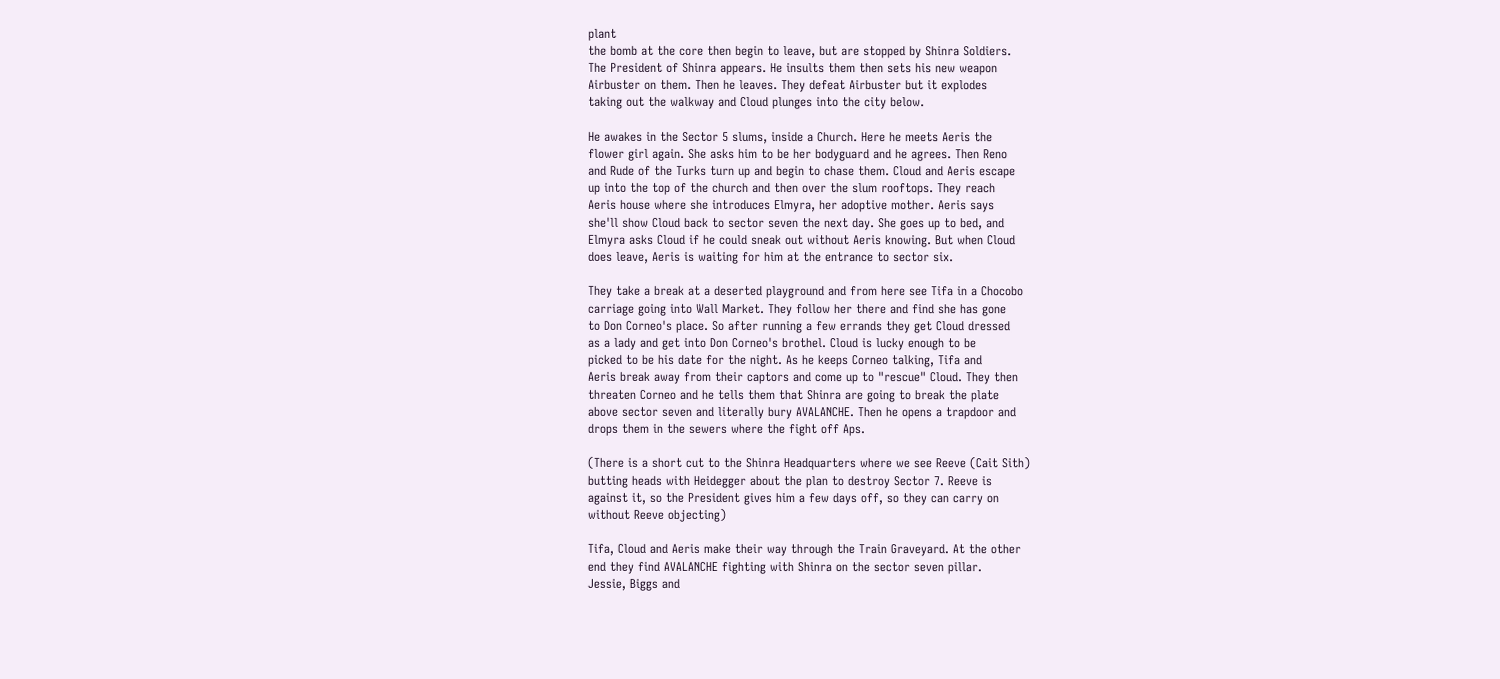plant
the bomb at the core then begin to leave, but are stopped by Shinra Soldiers.
The President of Shinra appears. He insults them then sets his new weapon
Airbuster on them. Then he leaves. They defeat Airbuster but it explodes
taking out the walkway and Cloud plunges into the city below.

He awakes in the Sector 5 slums, inside a Church. Here he meets Aeris the
flower girl again. She asks him to be her bodyguard and he agrees. Then Reno
and Rude of the Turks turn up and begin to chase them. Cloud and Aeris escape
up into the top of the church and then over the slum rooftops. They reach
Aeris house where she introduces Elmyra, her adoptive mother. Aeris says
she'll show Cloud back to sector seven the next day. She goes up to bed, and
Elmyra asks Cloud if he could sneak out without Aeris knowing. But when Cloud
does leave, Aeris is waiting for him at the entrance to sector six.

They take a break at a deserted playground and from here see Tifa in a Chocobo
carriage going into Wall Market. They follow her there and find she has gone
to Don Corneo's place. So after running a few errands they get Cloud dressed
as a lady and get into Don Corneo's brothel. Cloud is lucky enough to be
picked to be his date for the night. As he keeps Corneo talking, Tifa and
Aeris break away from their captors and come up to "rescue" Cloud. They then
threaten Corneo and he tells them that Shinra are going to break the plate
above sector seven and literally bury AVALANCHE. Then he opens a trapdoor and
drops them in the sewers where the fight off Aps.

(There is a short cut to the Shinra Headquarters where we see Reeve (Cait Sith)
butting heads with Heidegger about the plan to destroy Sector 7. Reeve is
against it, so the President gives him a few days off, so they can carry on
without Reeve objecting)

Tifa, Cloud and Aeris make their way through the Train Graveyard. At the other
end they find AVALANCHE fighting with Shinra on the sector seven pillar.
Jessie, Biggs and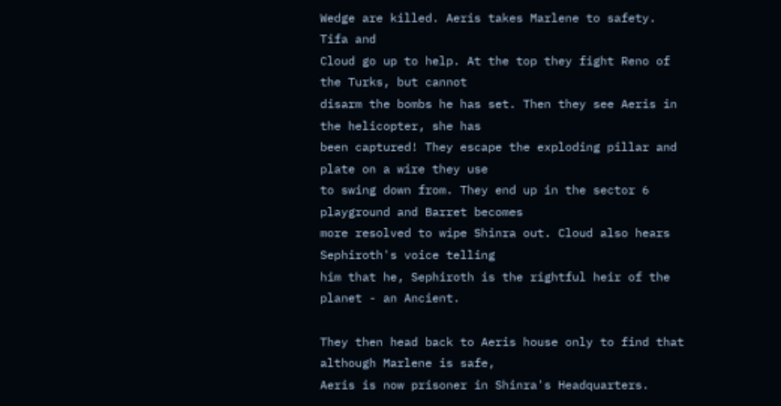Wedge are killed. Aeris takes Marlene to safety. Tifa and
Cloud go up to help. At the top they fight Reno of the Turks, but cannot
disarm the bombs he has set. Then they see Aeris in the helicopter, she has
been captured! They escape the exploding pillar and plate on a wire they use
to swing down from. They end up in the sector 6 playground and Barret becomes
more resolved to wipe Shinra out. Cloud also hears Sephiroth's voice telling
him that he, Sephiroth is the rightful heir of the planet - an Ancient.

They then head back to Aeris house only to find that although Marlene is safe,
Aeris is now prisoner in Shinra's Headquarters.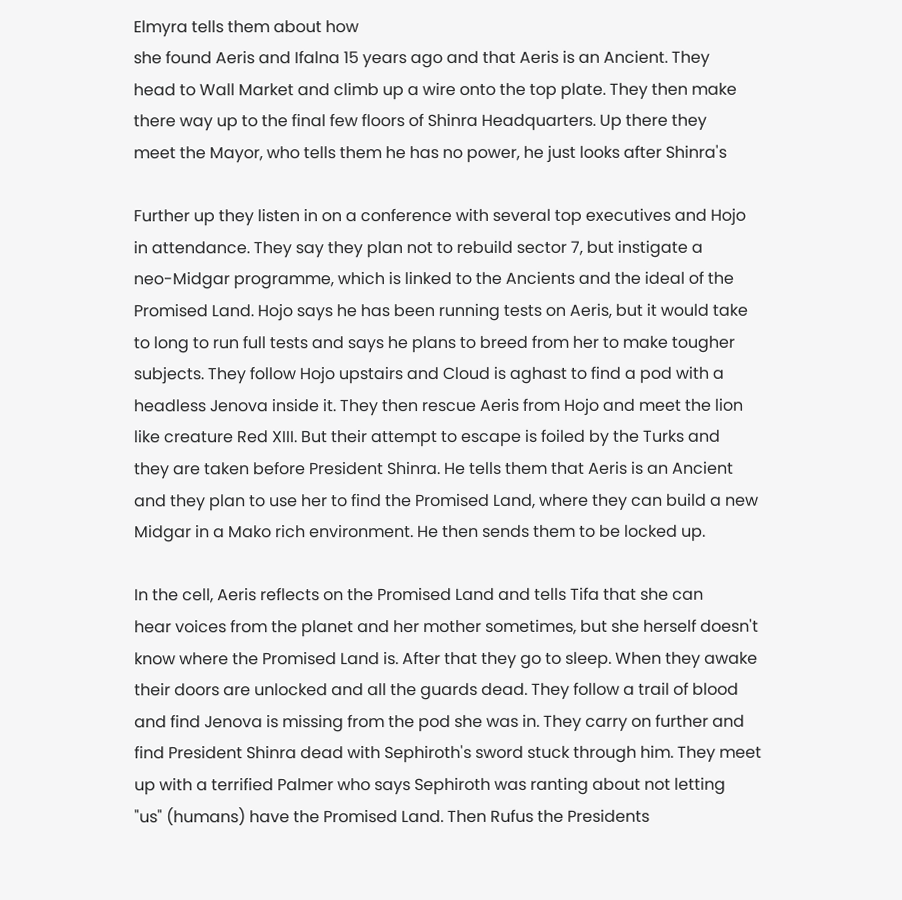Elmyra tells them about how
she found Aeris and Ifalna 15 years ago and that Aeris is an Ancient. They
head to Wall Market and climb up a wire onto the top plate. They then make
there way up to the final few floors of Shinra Headquarters. Up there they
meet the Mayor, who tells them he has no power, he just looks after Shinra's

Further up they listen in on a conference with several top executives and Hojo
in attendance. They say they plan not to rebuild sector 7, but instigate a
neo-Midgar programme, which is linked to the Ancients and the ideal of the
Promised Land. Hojo says he has been running tests on Aeris, but it would take
to long to run full tests and says he plans to breed from her to make tougher
subjects. They follow Hojo upstairs and Cloud is aghast to find a pod with a
headless Jenova inside it. They then rescue Aeris from Hojo and meet the lion
like creature Red XIII. But their attempt to escape is foiled by the Turks and
they are taken before President Shinra. He tells them that Aeris is an Ancient
and they plan to use her to find the Promised Land, where they can build a new
Midgar in a Mako rich environment. He then sends them to be locked up.

In the cell, Aeris reflects on the Promised Land and tells Tifa that she can
hear voices from the planet and her mother sometimes, but she herself doesn't
know where the Promised Land is. After that they go to sleep. When they awake
their doors are unlocked and all the guards dead. They follow a trail of blood
and find Jenova is missing from the pod she was in. They carry on further and
find President Shinra dead with Sephiroth's sword stuck through him. They meet
up with a terrified Palmer who says Sephiroth was ranting about not letting
"us" (humans) have the Promised Land. Then Rufus the Presidents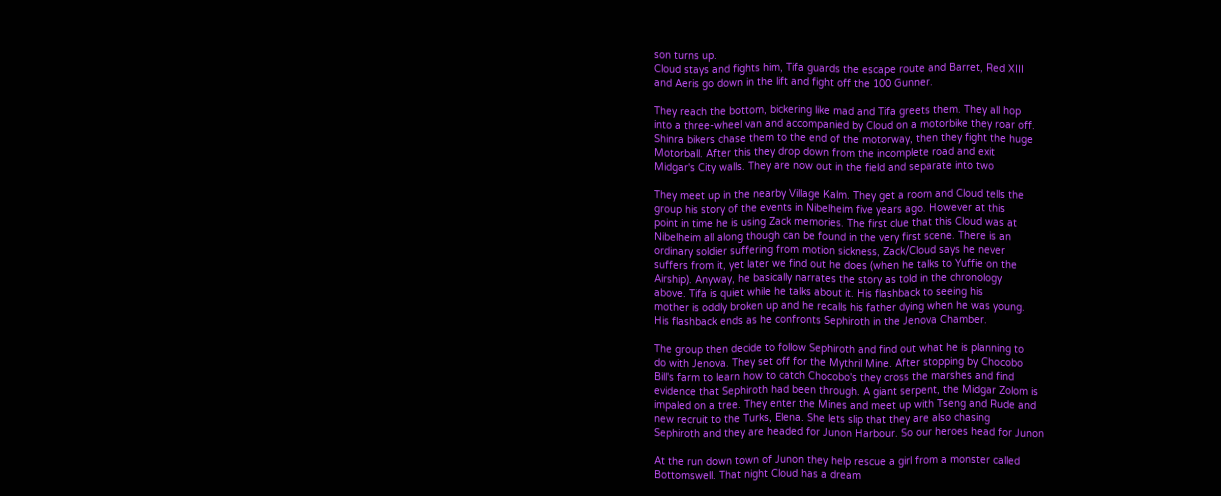son turns up.
Cloud stays and fights him, Tifa guards the escape route and Barret, Red XIII
and Aeris go down in the lift and fight off the 100 Gunner.

They reach the bottom, bickering like mad and Tifa greets them. They all hop
into a three-wheel van and accompanied by Cloud on a motorbike they roar off.
Shinra bikers chase them to the end of the motorway, then they fight the huge
Motorball. After this they drop down from the incomplete road and exit
Midgar's City walls. They are now out in the field and separate into two

They meet up in the nearby Village Kalm. They get a room and Cloud tells the
group his story of the events in Nibelheim five years ago. However at this
point in time he is using Zack memories. The first clue that this Cloud was at
Nibelheim all along though can be found in the very first scene. There is an
ordinary soldier suffering from motion sickness, Zack/Cloud says he never
suffers from it, yet later we find out he does (when he talks to Yuffie on the
Airship). Anyway, he basically narrates the story as told in the chronology
above. Tifa is quiet while he talks about it. His flashback to seeing his
mother is oddly broken up and he recalls his father dying when he was young.
His flashback ends as he confronts Sephiroth in the Jenova Chamber.

The group then decide to follow Sephiroth and find out what he is planning to
do with Jenova. They set off for the Mythril Mine. After stopping by Chocobo
Bill's farm to learn how to catch Chocobo's they cross the marshes and find
evidence that Sephiroth had been through. A giant serpent, the Midgar Zolom is
impaled on a tree. They enter the Mines and meet up with Tseng and Rude and
new recruit to the Turks, Elena. She lets slip that they are also chasing
Sephiroth and they are headed for Junon Harbour. So our heroes head for Junon

At the run down town of Junon they help rescue a girl from a monster called
Bottomswell. That night Cloud has a dream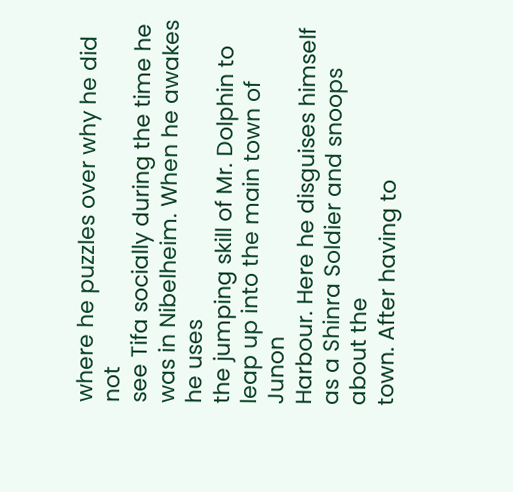where he puzzles over why he did not
see Tifa socially during the time he was in Nibelheim. When he awakes he uses
the jumping skill of Mr. Dolphin to leap up into the main town of Junon
Harbour. Here he disguises himself as a Shinra Soldier and snoops about the
town. After having to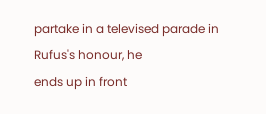partake in a televised parade in Rufus's honour, he
ends up in front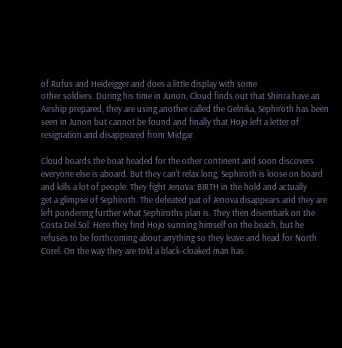of Rufus and Heideigger and does a little display with some
other soldiers. During his time in Junon, Cloud finds out that Shinra have an
Airship prepared, they are using another called the Gelnika, Sephiroth has been
seen in Junon but cannot be found and finally that Hojo left a letter of
resignation and disappeared from Midgar.

Cloud boards the boat headed for the other continent and soon discovers
everyone else is aboard. But they can't relax long, Sephiroth is loose on board
and kills a lot of people. They fight Jenova: BIRTH in the hold and actually
get a glimpse of Sephiroth. The defeated pat of Jenova disappears and they are
left pondering further what Sephiroths plan is. They then disembark on the
Costa Del Sol. Here they find Hojo sunning himself on the beach, but he
refuses to be forthcoming about anything so they leave and head for North
Corel. On the way they are told a black-cloaked man has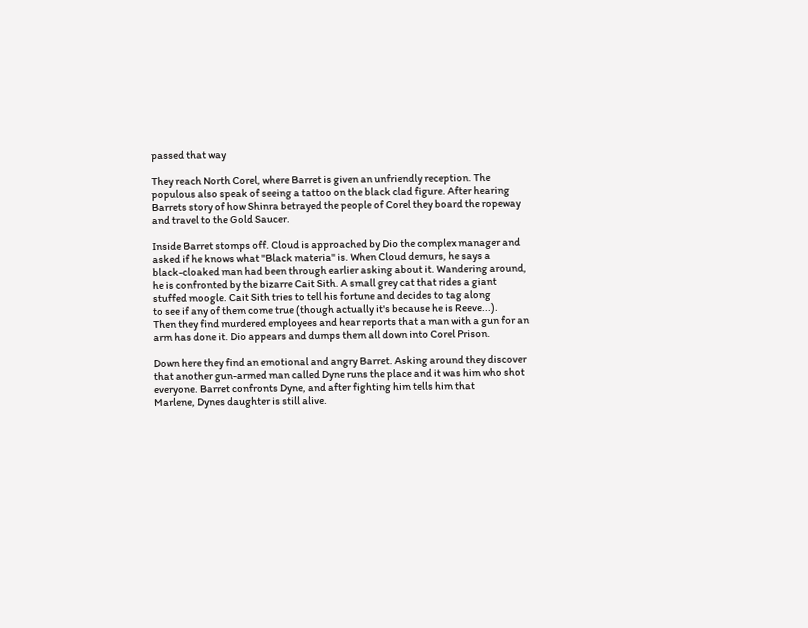passed that way

They reach North Corel, where Barret is given an unfriendly reception. The
populous also speak of seeing a tattoo on the black clad figure. After hearing
Barrets story of how Shinra betrayed the people of Corel they board the ropeway
and travel to the Gold Saucer.

Inside Barret stomps off. Cloud is approached by Dio the complex manager and
asked if he knows what "Black materia" is. When Cloud demurs, he says a
black-cloaked man had been through earlier asking about it. Wandering around,
he is confronted by the bizarre Cait Sith. A small grey cat that rides a giant
stuffed moogle. Cait Sith tries to tell his fortune and decides to tag along
to see if any of them come true (though actually it's because he is Reeve...).
Then they find murdered employees and hear reports that a man with a gun for an
arm has done it. Dio appears and dumps them all down into Corel Prison.

Down here they find an emotional and angry Barret. Asking around they discover
that another gun-armed man called Dyne runs the place and it was him who shot
everyone. Barret confronts Dyne, and after fighting him tells him that
Marlene, Dynes daughter is still alive.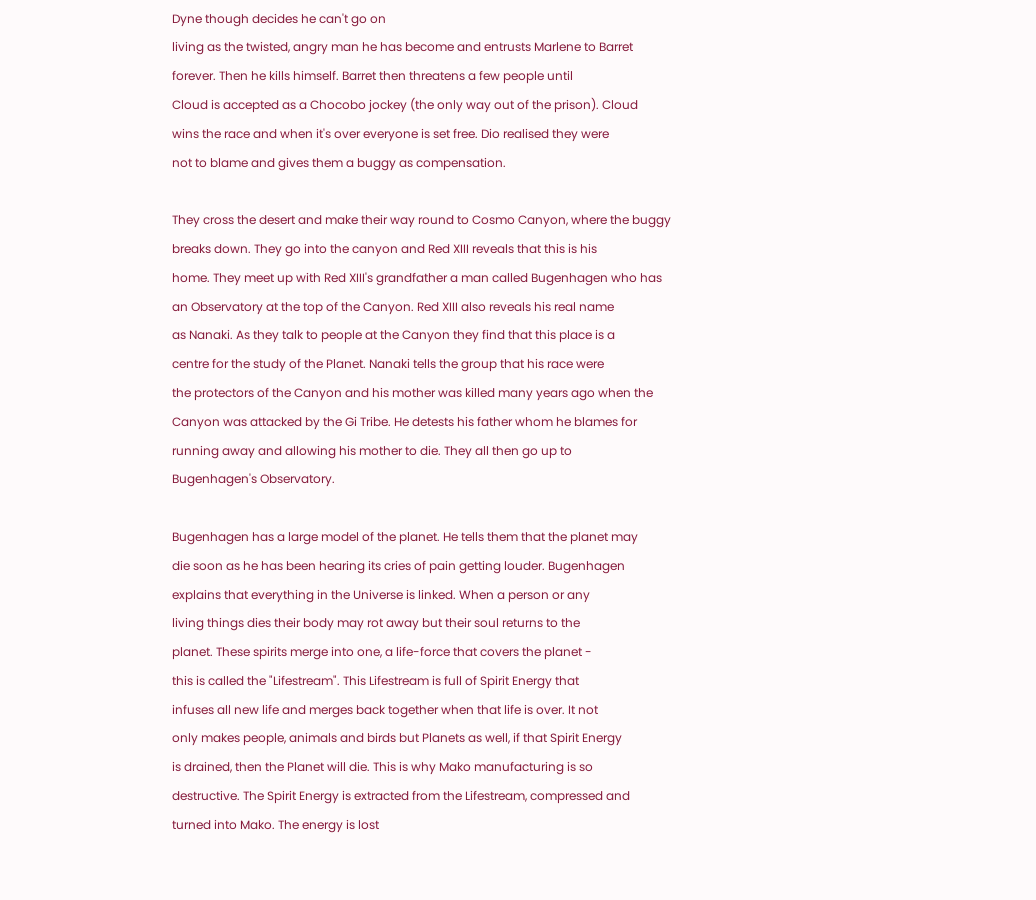Dyne though decides he can't go on
living as the twisted, angry man he has become and entrusts Marlene to Barret
forever. Then he kills himself. Barret then threatens a few people until
Cloud is accepted as a Chocobo jockey (the only way out of the prison). Cloud
wins the race and when it's over everyone is set free. Dio realised they were
not to blame and gives them a buggy as compensation.

They cross the desert and make their way round to Cosmo Canyon, where the buggy
breaks down. They go into the canyon and Red XIII reveals that this is his
home. They meet up with Red XIII's grandfather a man called Bugenhagen who has
an Observatory at the top of the Canyon. Red XIII also reveals his real name
as Nanaki. As they talk to people at the Canyon they find that this place is a
centre for the study of the Planet. Nanaki tells the group that his race were
the protectors of the Canyon and his mother was killed many years ago when the
Canyon was attacked by the Gi Tribe. He detests his father whom he blames for
running away and allowing his mother to die. They all then go up to
Bugenhagen's Observatory.

Bugenhagen has a large model of the planet. He tells them that the planet may
die soon as he has been hearing its cries of pain getting louder. Bugenhagen
explains that everything in the Universe is linked. When a person or any
living things dies their body may rot away but their soul returns to the
planet. These spirits merge into one, a life-force that covers the planet -
this is called the "Lifestream". This Lifestream is full of Spirit Energy that
infuses all new life and merges back together when that life is over. It not
only makes people, animals and birds but Planets as well, if that Spirit Energy
is drained, then the Planet will die. This is why Mako manufacturing is so
destructive. The Spirit Energy is extracted from the Lifestream, compressed and
turned into Mako. The energy is lost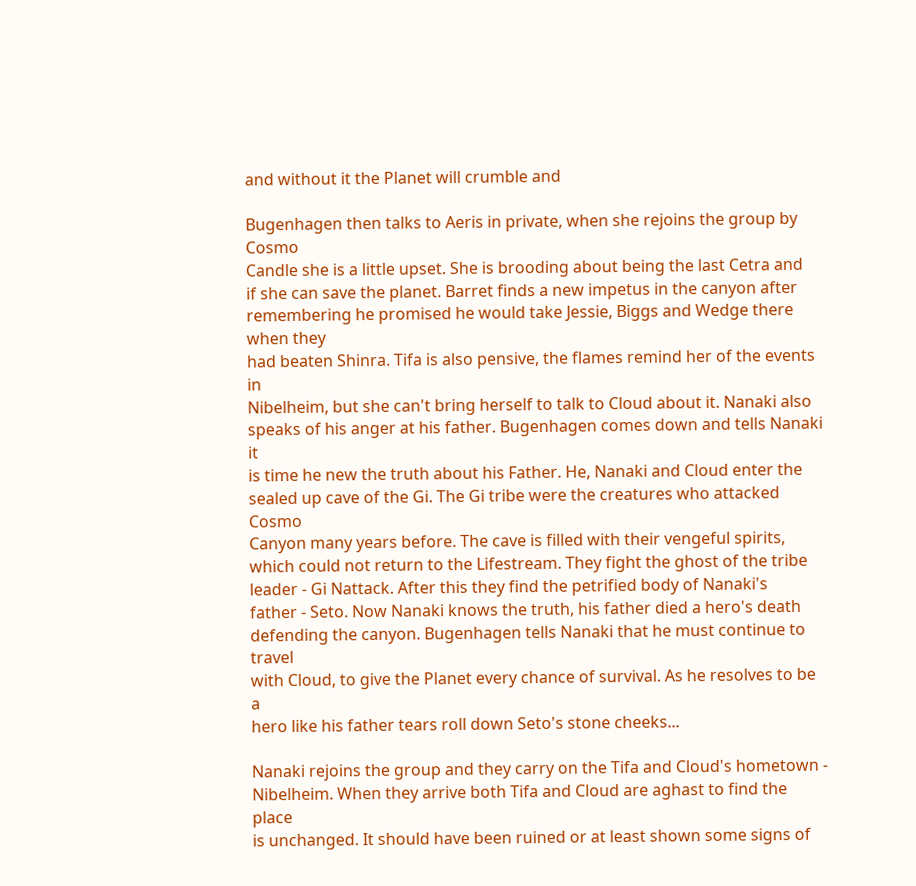and without it the Planet will crumble and

Bugenhagen then talks to Aeris in private, when she rejoins the group by Cosmo
Candle she is a little upset. She is brooding about being the last Cetra and
if she can save the planet. Barret finds a new impetus in the canyon after
remembering he promised he would take Jessie, Biggs and Wedge there when they
had beaten Shinra. Tifa is also pensive, the flames remind her of the events in
Nibelheim, but she can't bring herself to talk to Cloud about it. Nanaki also
speaks of his anger at his father. Bugenhagen comes down and tells Nanaki it
is time he new the truth about his Father. He, Nanaki and Cloud enter the
sealed up cave of the Gi. The Gi tribe were the creatures who attacked Cosmo
Canyon many years before. The cave is filled with their vengeful spirits,
which could not return to the Lifestream. They fight the ghost of the tribe
leader - Gi Nattack. After this they find the petrified body of Nanaki's
father - Seto. Now Nanaki knows the truth, his father died a hero's death
defending the canyon. Bugenhagen tells Nanaki that he must continue to travel
with Cloud, to give the Planet every chance of survival. As he resolves to be a
hero like his father tears roll down Seto's stone cheeks...

Nanaki rejoins the group and they carry on the Tifa and Cloud's hometown -
Nibelheim. When they arrive both Tifa and Cloud are aghast to find the place
is unchanged. It should have been ruined or at least shown some signs of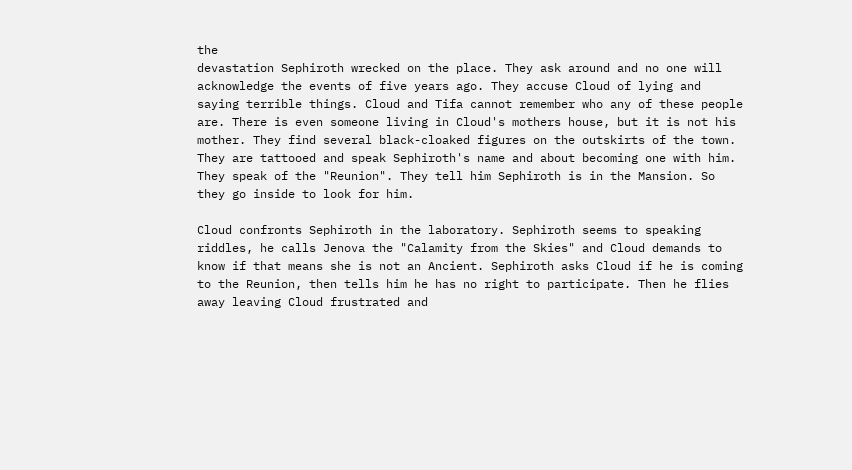the
devastation Sephiroth wrecked on the place. They ask around and no one will
acknowledge the events of five years ago. They accuse Cloud of lying and
saying terrible things. Cloud and Tifa cannot remember who any of these people
are. There is even someone living in Cloud's mothers house, but it is not his
mother. They find several black-cloaked figures on the outskirts of the town.
They are tattooed and speak Sephiroth's name and about becoming one with him.
They speak of the "Reunion". They tell him Sephiroth is in the Mansion. So
they go inside to look for him.

Cloud confronts Sephiroth in the laboratory. Sephiroth seems to speaking
riddles, he calls Jenova the "Calamity from the Skies" and Cloud demands to
know if that means she is not an Ancient. Sephiroth asks Cloud if he is coming
to the Reunion, then tells him he has no right to participate. Then he flies
away leaving Cloud frustrated and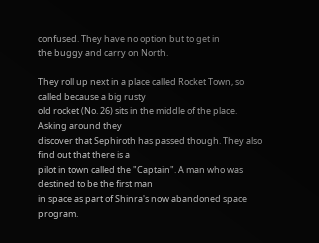confused. They have no option but to get in
the buggy and carry on North.

They roll up next in a place called Rocket Town, so called because a big rusty
old rocket (No. 26) sits in the middle of the place. Asking around they
discover that Sephiroth has passed though. They also find out that there is a
pilot in town called the "Captain". A man who was destined to be the first man
in space as part of Shinra's now abandoned space program.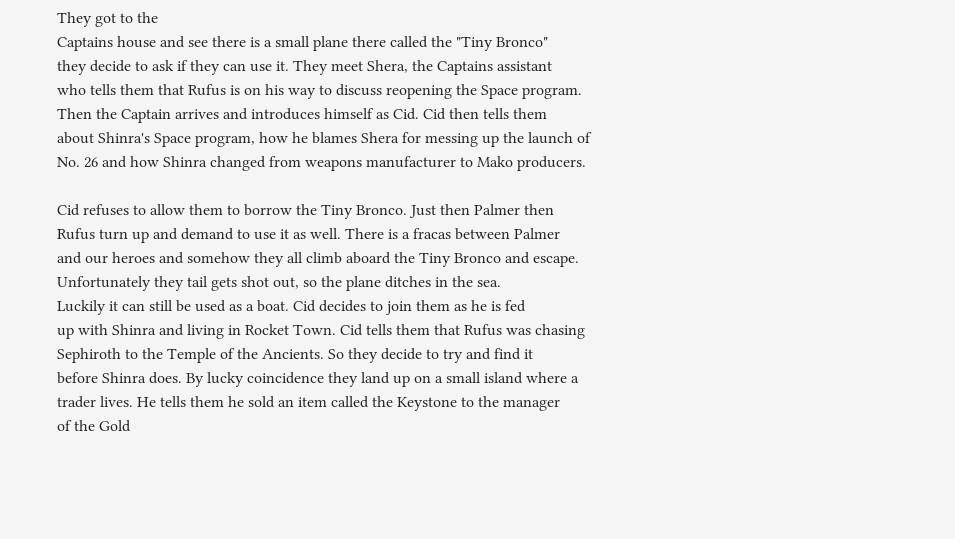They got to the
Captains house and see there is a small plane there called the "Tiny Bronco"
they decide to ask if they can use it. They meet Shera, the Captains assistant
who tells them that Rufus is on his way to discuss reopening the Space program.
Then the Captain arrives and introduces himself as Cid. Cid then tells them
about Shinra's Space program, how he blames Shera for messing up the launch of
No. 26 and how Shinra changed from weapons manufacturer to Mako producers.

Cid refuses to allow them to borrow the Tiny Bronco. Just then Palmer then
Rufus turn up and demand to use it as well. There is a fracas between Palmer
and our heroes and somehow they all climb aboard the Tiny Bronco and escape.
Unfortunately they tail gets shot out, so the plane ditches in the sea.
Luckily it can still be used as a boat. Cid decides to join them as he is fed
up with Shinra and living in Rocket Town. Cid tells them that Rufus was chasing
Sephiroth to the Temple of the Ancients. So they decide to try and find it
before Shinra does. By lucky coincidence they land up on a small island where a
trader lives. He tells them he sold an item called the Keystone to the manager
of the Gold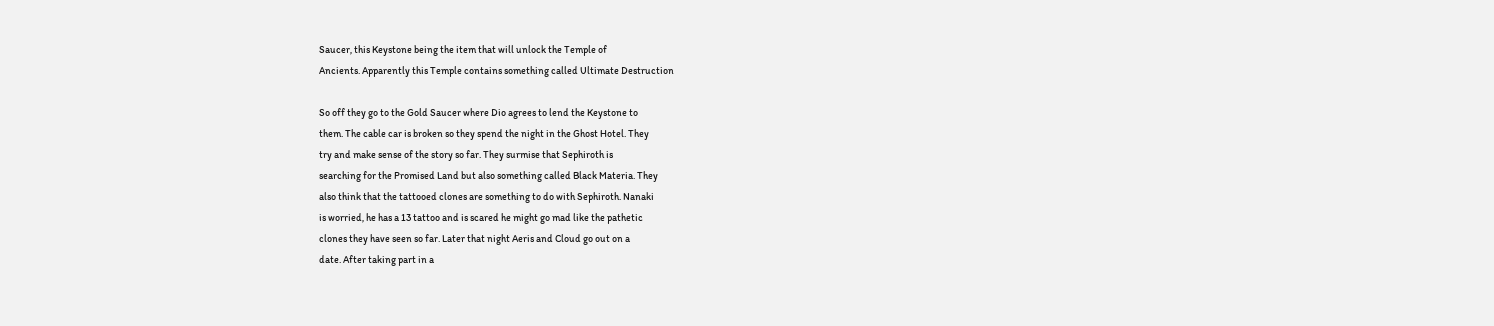Saucer, this Keystone being the item that will unlock the Temple of
Ancients. Apparently this Temple contains something called Ultimate Destruction

So off they go to the Gold Saucer where Dio agrees to lend the Keystone to
them. The cable car is broken so they spend the night in the Ghost Hotel. They
try and make sense of the story so far. They surmise that Sephiroth is
searching for the Promised Land but also something called Black Materia. They
also think that the tattooed clones are something to do with Sephiroth. Nanaki
is worried, he has a 13 tattoo and is scared he might go mad like the pathetic
clones they have seen so far. Later that night Aeris and Cloud go out on a
date. After taking part in a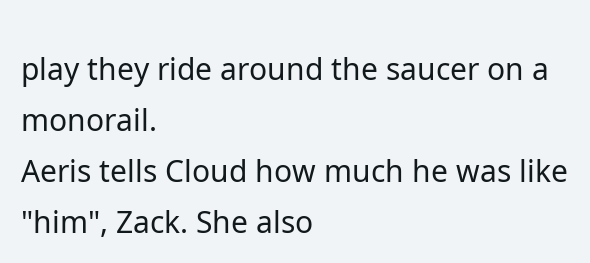play they ride around the saucer on a monorail.
Aeris tells Cloud how much he was like "him", Zack. She also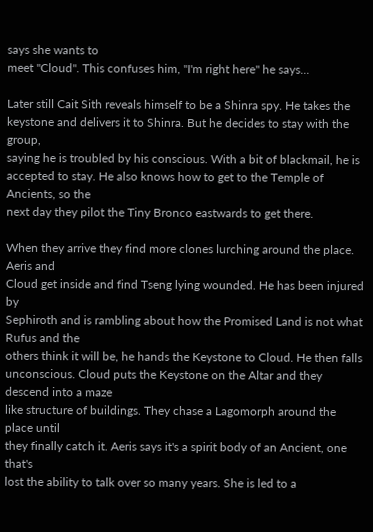says she wants to
meet "Cloud". This confuses him, "I'm right here" he says...

Later still Cait Sith reveals himself to be a Shinra spy. He takes the
keystone and delivers it to Shinra. But he decides to stay with the group,
saying he is troubled by his conscious. With a bit of blackmail, he is
accepted to stay. He also knows how to get to the Temple of Ancients, so the
next day they pilot the Tiny Bronco eastwards to get there.

When they arrive they find more clones lurching around the place. Aeris and
Cloud get inside and find Tseng lying wounded. He has been injured by
Sephiroth and is rambling about how the Promised Land is not what Rufus and the
others think it will be, he hands the Keystone to Cloud. He then falls
unconscious. Cloud puts the Keystone on the Altar and they descend into a maze
like structure of buildings. They chase a Lagomorph around the place until
they finally catch it. Aeris says it's a spirit body of an Ancient, one that's
lost the ability to talk over so many years. She is led to a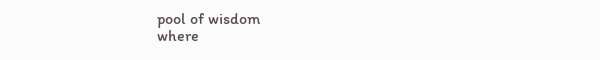pool of wisdom
where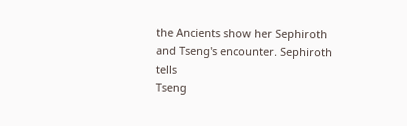the Ancients show her Sephiroth and Tseng's encounter. Sephiroth tells
Tseng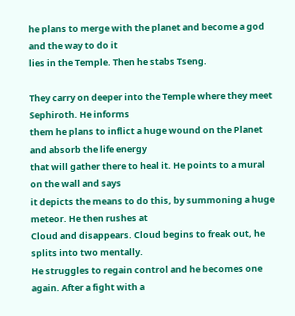he plans to merge with the planet and become a god and the way to do it
lies in the Temple. Then he stabs Tseng.

They carry on deeper into the Temple where they meet Sephiroth. He informs
them he plans to inflict a huge wound on the Planet and absorb the life energy
that will gather there to heal it. He points to a mural on the wall and says
it depicts the means to do this, by summoning a huge meteor. He then rushes at
Cloud and disappears. Cloud begins to freak out, he splits into two mentally.
He struggles to regain control and he becomes one again. After a fight with a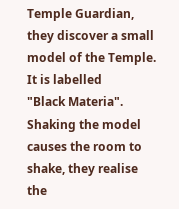Temple Guardian, they discover a small model of the Temple. It is labelled
"Black Materia". Shaking the model causes the room to shake, they realise the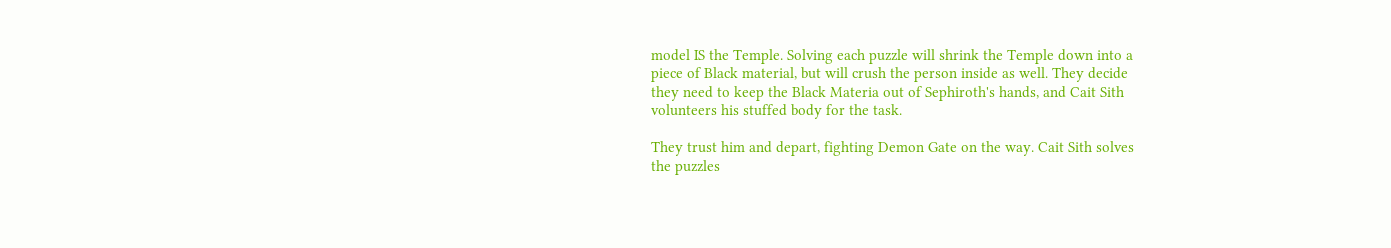model IS the Temple. Solving each puzzle will shrink the Temple down into a
piece of Black material, but will crush the person inside as well. They decide
they need to keep the Black Materia out of Sephiroth's hands, and Cait Sith
volunteers his stuffed body for the task.

They trust him and depart, fighting Demon Gate on the way. Cait Sith solves
the puzzles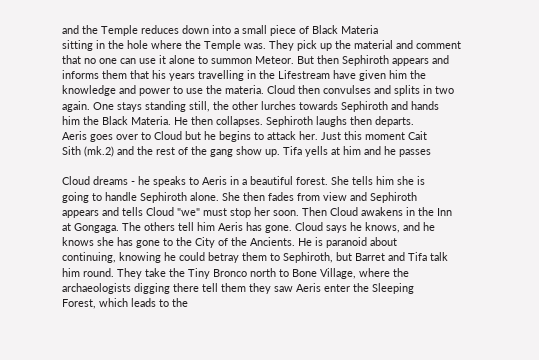and the Temple reduces down into a small piece of Black Materia
sitting in the hole where the Temple was. They pick up the material and comment
that no one can use it alone to summon Meteor. But then Sephiroth appears and
informs them that his years travelling in the Lifestream have given him the
knowledge and power to use the materia. Cloud then convulses and splits in two
again. One stays standing still, the other lurches towards Sephiroth and hands
him the Black Materia. He then collapses. Sephiroth laughs then departs.
Aeris goes over to Cloud but he begins to attack her. Just this moment Cait
Sith (mk.2) and the rest of the gang show up. Tifa yells at him and he passes

Cloud dreams - he speaks to Aeris in a beautiful forest. She tells him she is
going to handle Sephiroth alone. She then fades from view and Sephiroth
appears and tells Cloud "we" must stop her soon. Then Cloud awakens in the Inn
at Gongaga. The others tell him Aeris has gone. Cloud says he knows, and he
knows she has gone to the City of the Ancients. He is paranoid about
continuing, knowing he could betray them to Sephiroth, but Barret and Tifa talk
him round. They take the Tiny Bronco north to Bone Village, where the
archaeologists digging there tell them they saw Aeris enter the Sleeping
Forest, which leads to the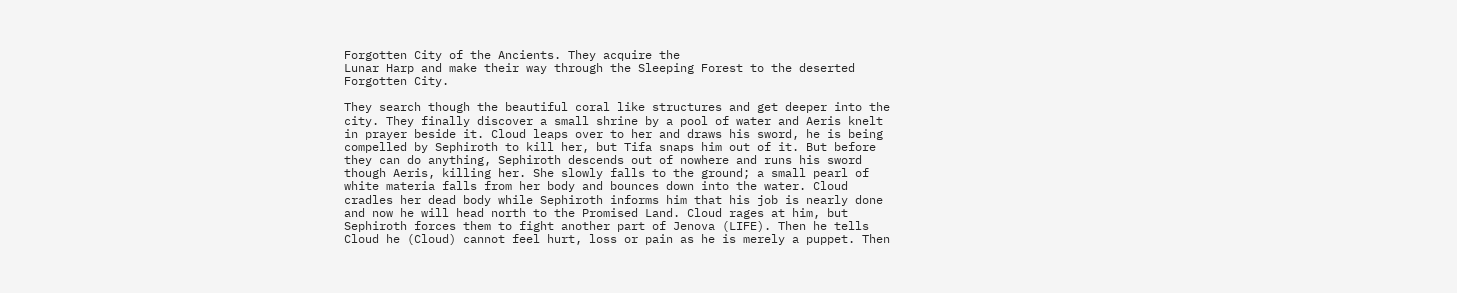Forgotten City of the Ancients. They acquire the
Lunar Harp and make their way through the Sleeping Forest to the deserted
Forgotten City.

They search though the beautiful coral like structures and get deeper into the
city. They finally discover a small shrine by a pool of water and Aeris knelt
in prayer beside it. Cloud leaps over to her and draws his sword, he is being
compelled by Sephiroth to kill her, but Tifa snaps him out of it. But before
they can do anything, Sephiroth descends out of nowhere and runs his sword
though Aeris, killing her. She slowly falls to the ground; a small pearl of
white materia falls from her body and bounces down into the water. Cloud
cradles her dead body while Sephiroth informs him that his job is nearly done
and now he will head north to the Promised Land. Cloud rages at him, but
Sephiroth forces them to fight another part of Jenova (LIFE). Then he tells
Cloud he (Cloud) cannot feel hurt, loss or pain as he is merely a puppet. Then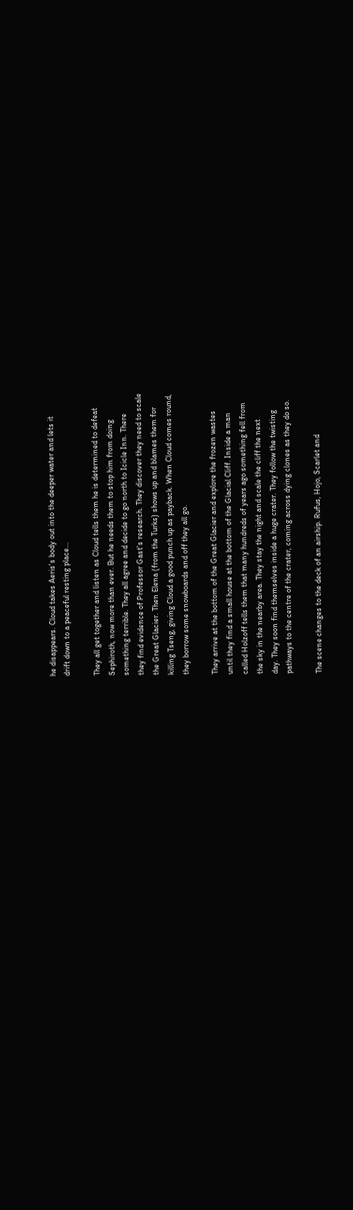he disappears. Cloud takes Aeris's body out into the deeper water and lets it
drift down to a peaceful resting place...

They all get together and listen as Cloud tells them he is determined to defeat
Sephiroth, now more than ever. But he needs them to stop him from doing
something terrible. They all agree and decide to go north to Icicle Inn. There
they find evidence of Professor Gast's research. They discover they need to scale
the Great Glacier. Then Elena (from the Turks) shows up and blames them for
killing Tseng, giving Cloud a good punch up as payback. When Cloud comes round,
they borrow some snowboards and off they all go.

They arrive at the bottom of the Great Glacier and explore the frozen wastes
until they find a small house at the bottom of the Glacial Cliff. Inside a man
called Holzoff tells them that many hundreds of years ago something fell from
the sky in the nearby area. They stay the night and scale the cliff the next
day. They soon find themselves inside a huge crater. They follow the twisting
pathways to the centre of the crater, coming across dying clones as they do so.

The scene changes to the deck of an airship. Rufus, Hojo, Scarlet and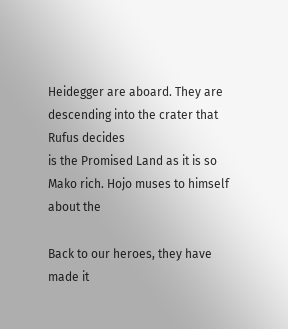Heidegger are aboard. They are descending into the crater that Rufus decides
is the Promised Land as it is so Mako rich. Hojo muses to himself about the

Back to our heroes, they have made it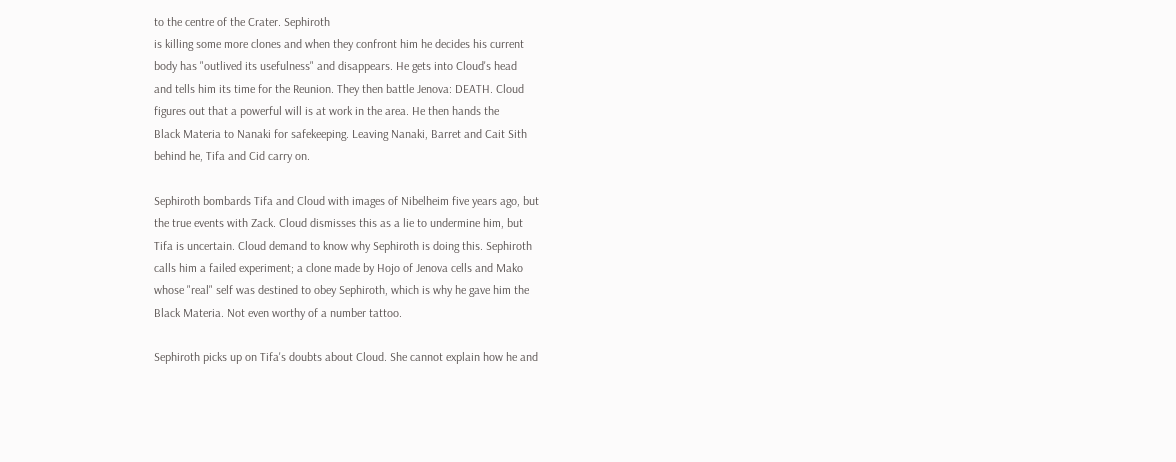to the centre of the Crater. Sephiroth
is killing some more clones and when they confront him he decides his current
body has "outlived its usefulness" and disappears. He gets into Cloud's head
and tells him its time for the Reunion. They then battle Jenova: DEATH. Cloud
figures out that a powerful will is at work in the area. He then hands the
Black Materia to Nanaki for safekeeping. Leaving Nanaki, Barret and Cait Sith
behind he, Tifa and Cid carry on.

Sephiroth bombards Tifa and Cloud with images of Nibelheim five years ago, but
the true events with Zack. Cloud dismisses this as a lie to undermine him, but
Tifa is uncertain. Cloud demand to know why Sephiroth is doing this. Sephiroth
calls him a failed experiment; a clone made by Hojo of Jenova cells and Mako
whose "real" self was destined to obey Sephiroth, which is why he gave him the
Black Materia. Not even worthy of a number tattoo.

Sephiroth picks up on Tifa's doubts about Cloud. She cannot explain how he and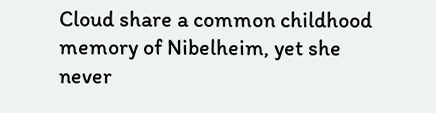Cloud share a common childhood memory of Nibelheim, yet she never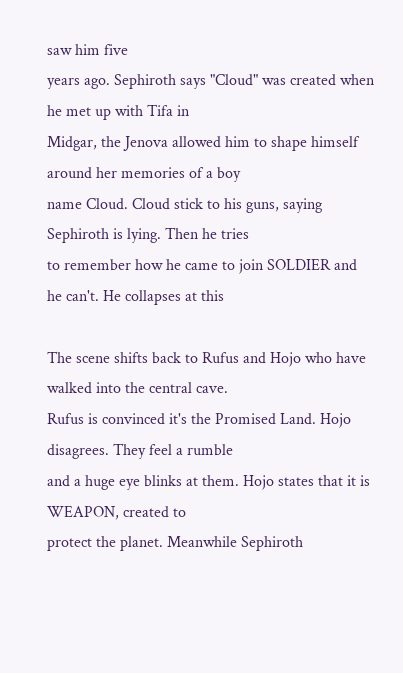saw him five
years ago. Sephiroth says "Cloud" was created when he met up with Tifa in
Midgar, the Jenova allowed him to shape himself around her memories of a boy
name Cloud. Cloud stick to his guns, saying Sephiroth is lying. Then he tries
to remember how he came to join SOLDIER and he can't. He collapses at this

The scene shifts back to Rufus and Hojo who have walked into the central cave.
Rufus is convinced it's the Promised Land. Hojo disagrees. They feel a rumble
and a huge eye blinks at them. Hojo states that it is WEAPON, created to
protect the planet. Meanwhile Sephiroth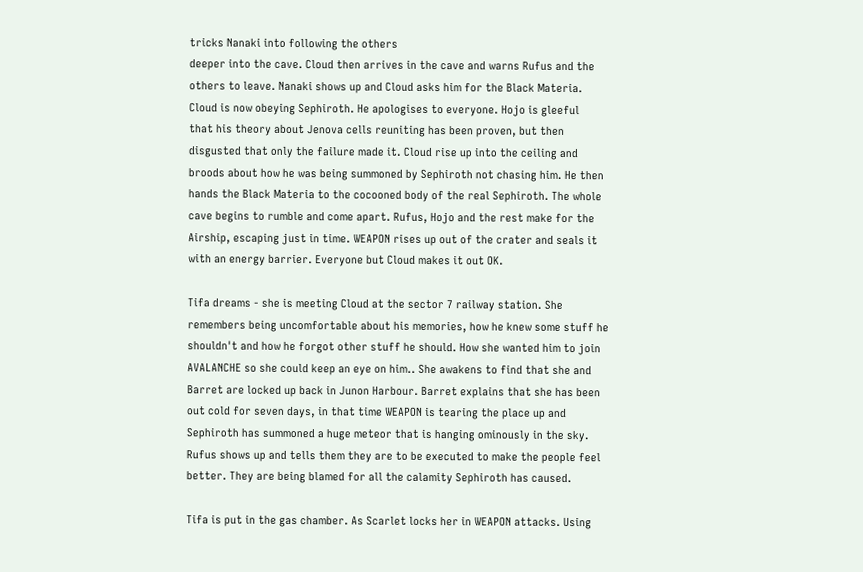tricks Nanaki into following the others
deeper into the cave. Cloud then arrives in the cave and warns Rufus and the
others to leave. Nanaki shows up and Cloud asks him for the Black Materia.
Cloud is now obeying Sephiroth. He apologises to everyone. Hojo is gleeful
that his theory about Jenova cells reuniting has been proven, but then
disgusted that only the failure made it. Cloud rise up into the ceiling and
broods about how he was being summoned by Sephiroth not chasing him. He then
hands the Black Materia to the cocooned body of the real Sephiroth. The whole
cave begins to rumble and come apart. Rufus, Hojo and the rest make for the
Airship, escaping just in time. WEAPON rises up out of the crater and seals it
with an energy barrier. Everyone but Cloud makes it out OK.

Tifa dreams - she is meeting Cloud at the sector 7 railway station. She
remembers being uncomfortable about his memories, how he knew some stuff he
shouldn't and how he forgot other stuff he should. How she wanted him to join
AVALANCHE so she could keep an eye on him.. She awakens to find that she and
Barret are locked up back in Junon Harbour. Barret explains that she has been
out cold for seven days, in that time WEAPON is tearing the place up and
Sephiroth has summoned a huge meteor that is hanging ominously in the sky.
Rufus shows up and tells them they are to be executed to make the people feel
better. They are being blamed for all the calamity Sephiroth has caused.

Tifa is put in the gas chamber. As Scarlet locks her in WEAPON attacks. Using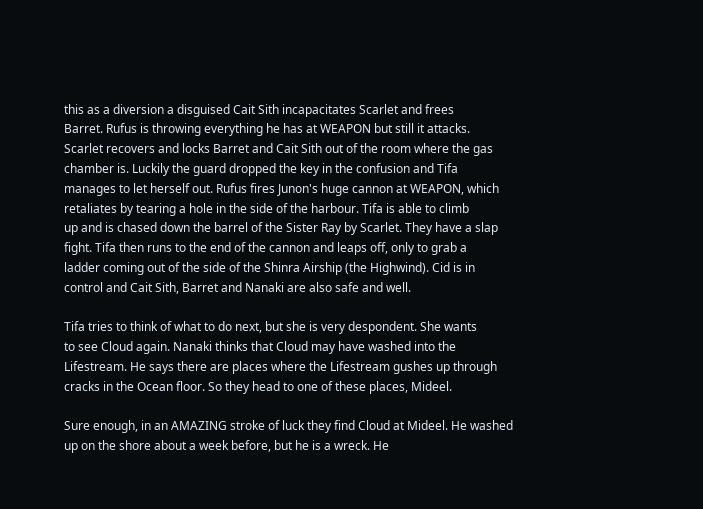this as a diversion a disguised Cait Sith incapacitates Scarlet and frees
Barret. Rufus is throwing everything he has at WEAPON but still it attacks.
Scarlet recovers and locks Barret and Cait Sith out of the room where the gas
chamber is. Luckily the guard dropped the key in the confusion and Tifa
manages to let herself out. Rufus fires Junon's huge cannon at WEAPON, which
retaliates by tearing a hole in the side of the harbour. Tifa is able to climb
up and is chased down the barrel of the Sister Ray by Scarlet. They have a slap
fight. Tifa then runs to the end of the cannon and leaps off, only to grab a
ladder coming out of the side of the Shinra Airship (the Highwind). Cid is in
control and Cait Sith, Barret and Nanaki are also safe and well.

Tifa tries to think of what to do next, but she is very despondent. She wants
to see Cloud again. Nanaki thinks that Cloud may have washed into the
Lifestream. He says there are places where the Lifestream gushes up through
cracks in the Ocean floor. So they head to one of these places, Mideel.

Sure enough, in an AMAZING stroke of luck they find Cloud at Mideel. He washed
up on the shore about a week before, but he is a wreck. He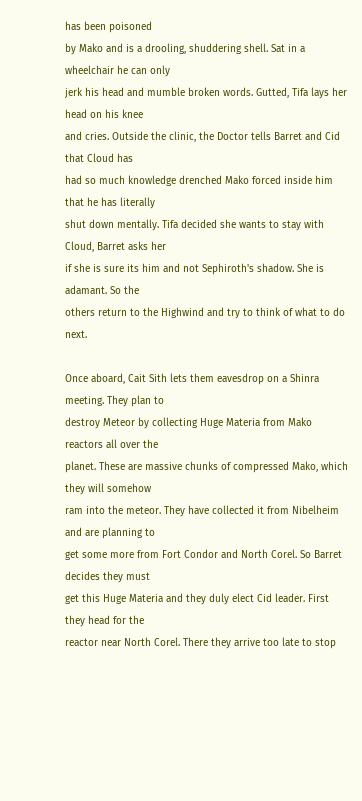has been poisoned
by Mako and is a drooling, shuddering shell. Sat in a wheelchair he can only
jerk his head and mumble broken words. Gutted, Tifa lays her head on his knee
and cries. Outside the clinic, the Doctor tells Barret and Cid that Cloud has
had so much knowledge drenched Mako forced inside him that he has literally
shut down mentally. Tifa decided she wants to stay with Cloud, Barret asks her
if she is sure its him and not Sephiroth's shadow. She is adamant. So the
others return to the Highwind and try to think of what to do next.

Once aboard, Cait Sith lets them eavesdrop on a Shinra meeting. They plan to
destroy Meteor by collecting Huge Materia from Mako reactors all over the
planet. These are massive chunks of compressed Mako, which they will somehow
ram into the meteor. They have collected it from Nibelheim and are planning to
get some more from Fort Condor and North Corel. So Barret decides they must
get this Huge Materia and they duly elect Cid leader. First they head for the
reactor near North Corel. There they arrive too late to stop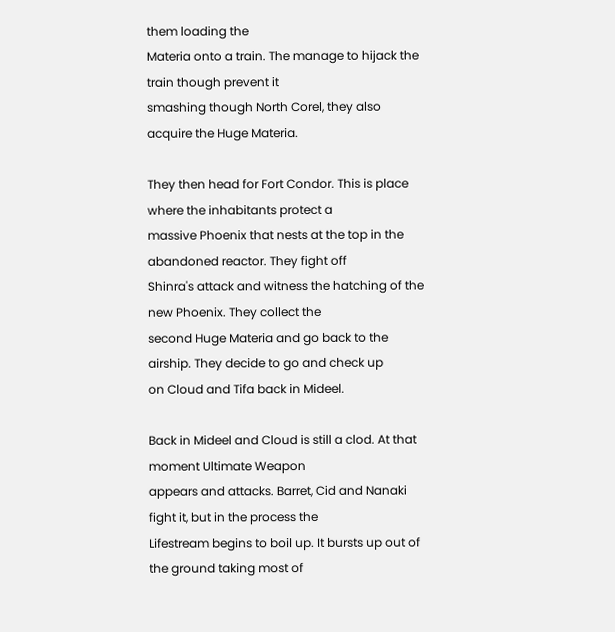them loading the
Materia onto a train. The manage to hijack the train though prevent it
smashing though North Corel, they also acquire the Huge Materia.

They then head for Fort Condor. This is place where the inhabitants protect a
massive Phoenix that nests at the top in the abandoned reactor. They fight off
Shinra's attack and witness the hatching of the new Phoenix. They collect the
second Huge Materia and go back to the airship. They decide to go and check up
on Cloud and Tifa back in Mideel.

Back in Mideel and Cloud is still a clod. At that moment Ultimate Weapon
appears and attacks. Barret, Cid and Nanaki fight it, but in the process the
Lifestream begins to boil up. It bursts up out of the ground taking most of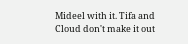Mideel with it. Tifa and Cloud don't make it out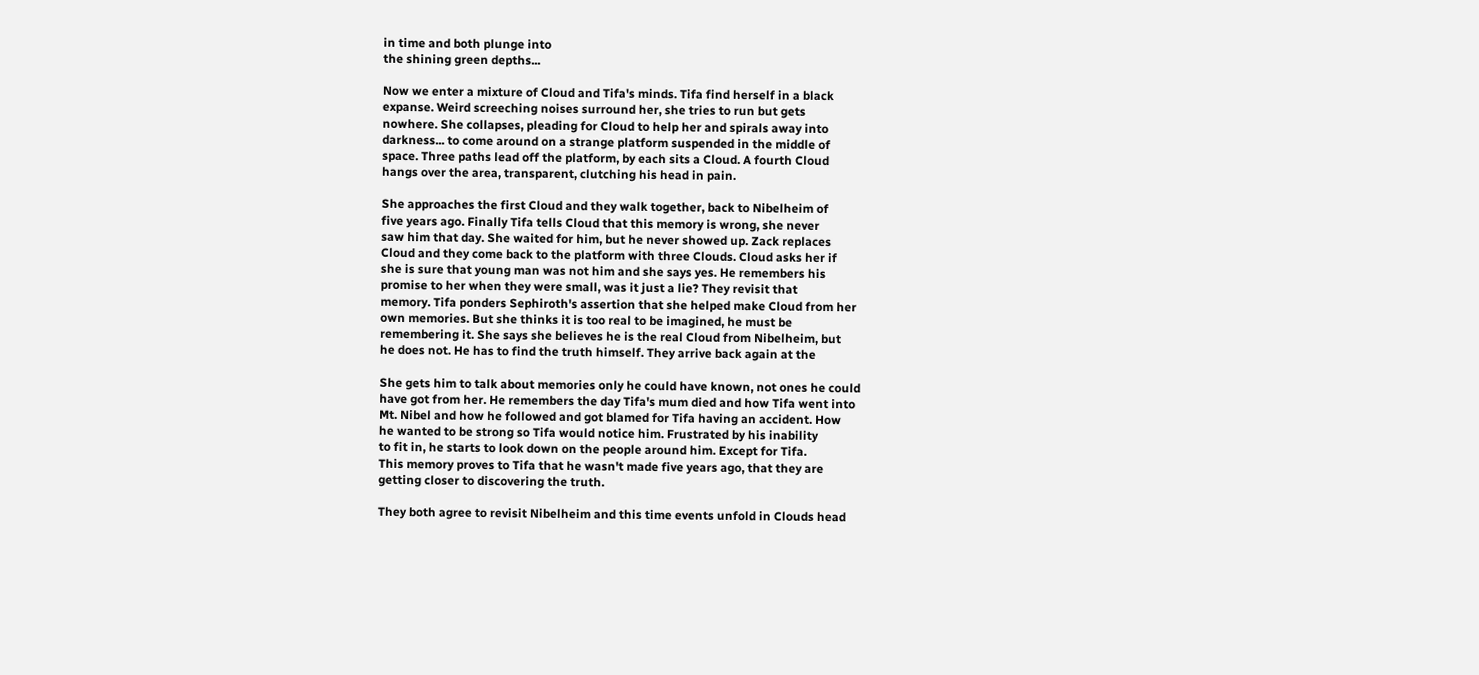in time and both plunge into
the shining green depths...

Now we enter a mixture of Cloud and Tifa's minds. Tifa find herself in a black
expanse. Weird screeching noises surround her, she tries to run but gets
nowhere. She collapses, pleading for Cloud to help her and spirals away into
darkness... to come around on a strange platform suspended in the middle of
space. Three paths lead off the platform, by each sits a Cloud. A fourth Cloud
hangs over the area, transparent, clutching his head in pain.

She approaches the first Cloud and they walk together, back to Nibelheim of
five years ago. Finally Tifa tells Cloud that this memory is wrong, she never
saw him that day. She waited for him, but he never showed up. Zack replaces
Cloud and they come back to the platform with three Clouds. Cloud asks her if
she is sure that young man was not him and she says yes. He remembers his
promise to her when they were small, was it just a lie? They revisit that
memory. Tifa ponders Sephiroth's assertion that she helped make Cloud from her
own memories. But she thinks it is too real to be imagined, he must be
remembering it. She says she believes he is the real Cloud from Nibelheim, but
he does not. He has to find the truth himself. They arrive back again at the

She gets him to talk about memories only he could have known, not ones he could
have got from her. He remembers the day Tifa's mum died and how Tifa went into
Mt. Nibel and how he followed and got blamed for Tifa having an accident. How
he wanted to be strong so Tifa would notice him. Frustrated by his inability
to fit in, he starts to look down on the people around him. Except for Tifa.
This memory proves to Tifa that he wasn't made five years ago, that they are
getting closer to discovering the truth.

They both agree to revisit Nibelheim and this time events unfold in Clouds head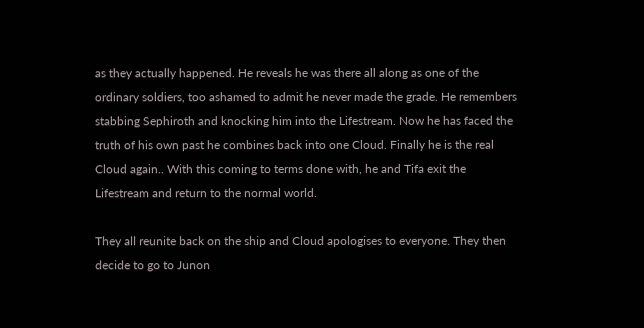as they actually happened. He reveals he was there all along as one of the
ordinary soldiers, too ashamed to admit he never made the grade. He remembers
stabbing Sephiroth and knocking him into the Lifestream. Now he has faced the
truth of his own past he combines back into one Cloud. Finally he is the real
Cloud again.. With this coming to terms done with, he and Tifa exit the
Lifestream and return to the normal world.

They all reunite back on the ship and Cloud apologises to everyone. They then
decide to go to Junon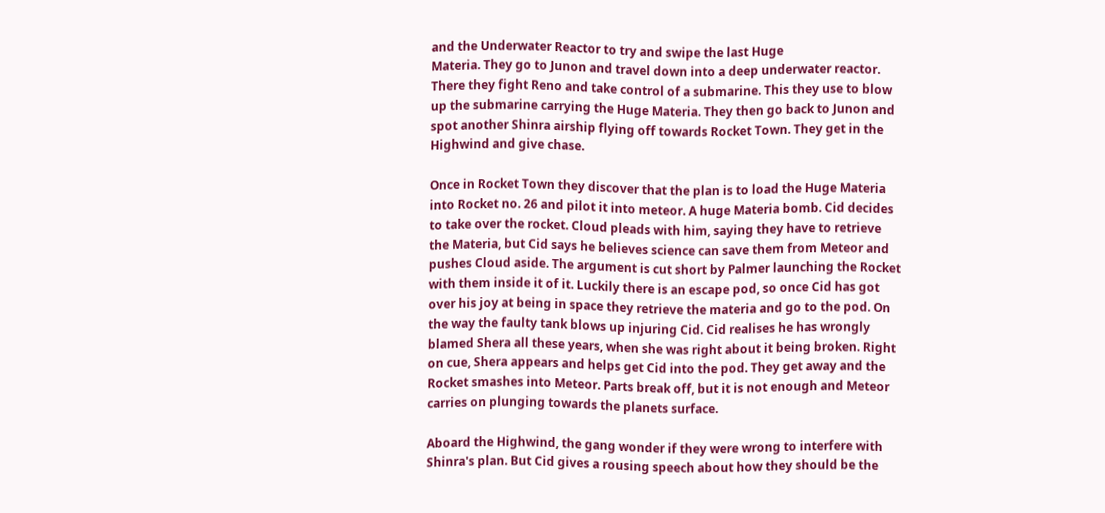and the Underwater Reactor to try and swipe the last Huge
Materia. They go to Junon and travel down into a deep underwater reactor.
There they fight Reno and take control of a submarine. This they use to blow
up the submarine carrying the Huge Materia. They then go back to Junon and
spot another Shinra airship flying off towards Rocket Town. They get in the
Highwind and give chase.

Once in Rocket Town they discover that the plan is to load the Huge Materia
into Rocket no. 26 and pilot it into meteor. A huge Materia bomb. Cid decides
to take over the rocket. Cloud pleads with him, saying they have to retrieve
the Materia, but Cid says he believes science can save them from Meteor and
pushes Cloud aside. The argument is cut short by Palmer launching the Rocket
with them inside it of it. Luckily there is an escape pod, so once Cid has got
over his joy at being in space they retrieve the materia and go to the pod. On
the way the faulty tank blows up injuring Cid. Cid realises he has wrongly
blamed Shera all these years, when she was right about it being broken. Right
on cue, Shera appears and helps get Cid into the pod. They get away and the
Rocket smashes into Meteor. Parts break off, but it is not enough and Meteor
carries on plunging towards the planets surface.

Aboard the Highwind, the gang wonder if they were wrong to interfere with
Shinra's plan. But Cid gives a rousing speech about how they should be the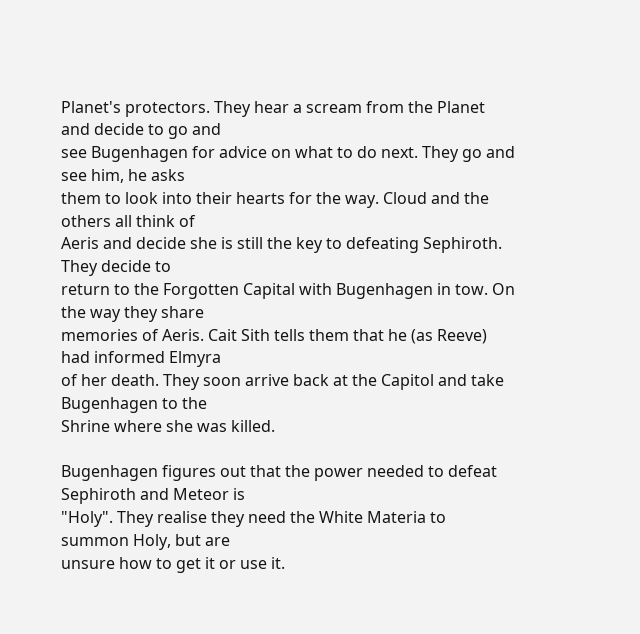Planet's protectors. They hear a scream from the Planet and decide to go and
see Bugenhagen for advice on what to do next. They go and see him, he asks
them to look into their hearts for the way. Cloud and the others all think of
Aeris and decide she is still the key to defeating Sephiroth. They decide to
return to the Forgotten Capital with Bugenhagen in tow. On the way they share
memories of Aeris. Cait Sith tells them that he (as Reeve) had informed Elmyra
of her death. They soon arrive back at the Capitol and take Bugenhagen to the
Shrine where she was killed.

Bugenhagen figures out that the power needed to defeat Sephiroth and Meteor is
"Holy". They realise they need the White Materia to summon Holy, but are
unsure how to get it or use it.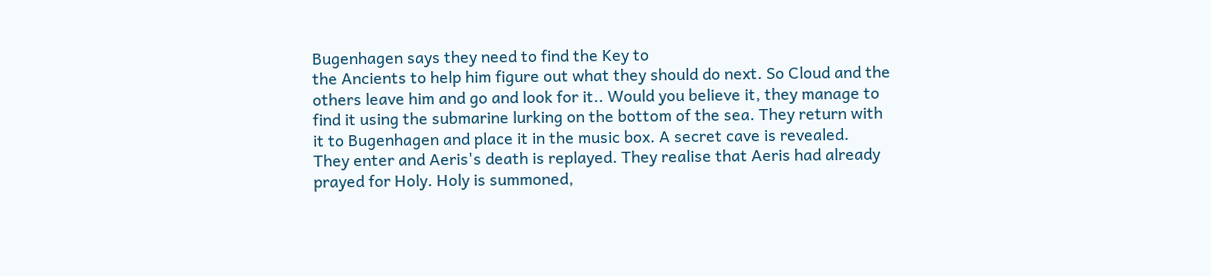Bugenhagen says they need to find the Key to
the Ancients to help him figure out what they should do next. So Cloud and the
others leave him and go and look for it.. Would you believe it, they manage to
find it using the submarine lurking on the bottom of the sea. They return with
it to Bugenhagen and place it in the music box. A secret cave is revealed.
They enter and Aeris's death is replayed. They realise that Aeris had already
prayed for Holy. Holy is summoned,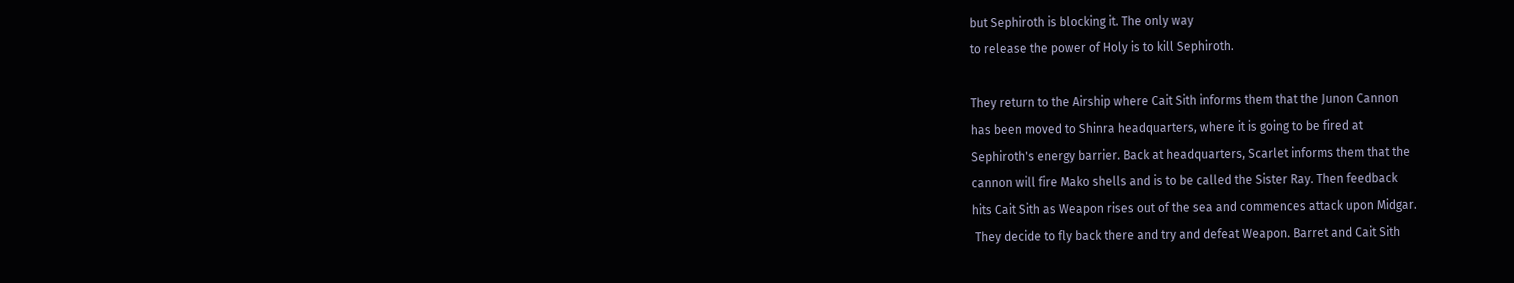but Sephiroth is blocking it. The only way
to release the power of Holy is to kill Sephiroth.

They return to the Airship where Cait Sith informs them that the Junon Cannon
has been moved to Shinra headquarters, where it is going to be fired at
Sephiroth's energy barrier. Back at headquarters, Scarlet informs them that the
cannon will fire Mako shells and is to be called the Sister Ray. Then feedback
hits Cait Sith as Weapon rises out of the sea and commences attack upon Midgar.
 They decide to fly back there and try and defeat Weapon. Barret and Cait Sith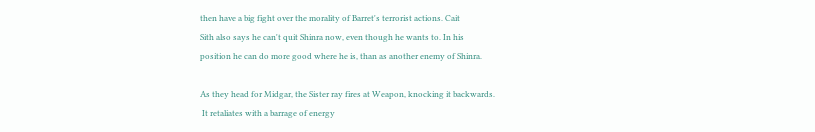then have a big fight over the morality of Barret's terrorist actions. Cait
Sith also says he can't quit Shinra now, even though he wants to. In his
position he can do more good where he is, than as another enemy of Shinra.

As they head for Midgar, the Sister ray fires at Weapon, knocking it backwards.
 It retaliates with a barrage of energy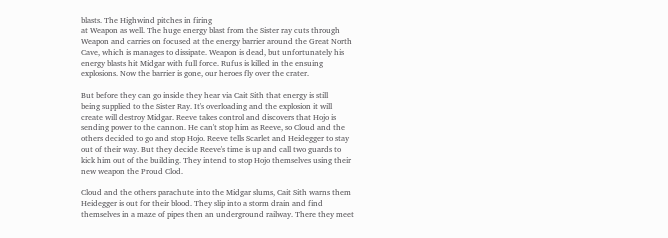blasts. The Highwind pitches in firing
at Weapon as well. The huge energy blast from the Sister ray cuts through
Weapon and carries on focused at the energy barrier around the Great North
Cave, which is manages to dissipate. Weapon is dead, but unfortunately his
energy blasts hit Midgar with full force. Rufus is killed in the ensuing
explosions. Now the barrier is gone, our heroes fly over the crater.

But before they can go inside they hear via Cait Sith that energy is still
being supplied to the Sister Ray. It's overloading and the explosion it will
create will destroy Midgar. Reeve takes control and discovers that Hojo is
sending power to the cannon. He can't stop him as Reeve, so Cloud and the
others decided to go and stop Hojo. Reeve tells Scarlet and Heidegger to stay
out of their way. But they decide Reeve's time is up and call two guards to
kick him out of the building. They intend to stop Hojo themselves using their
new weapon the Proud Clod.

Cloud and the others parachute into the Midgar slums, Cait Sith warns them
Heidegger is out for their blood. They slip into a storm drain and find
themselves in a maze of pipes then an underground railway. There they meet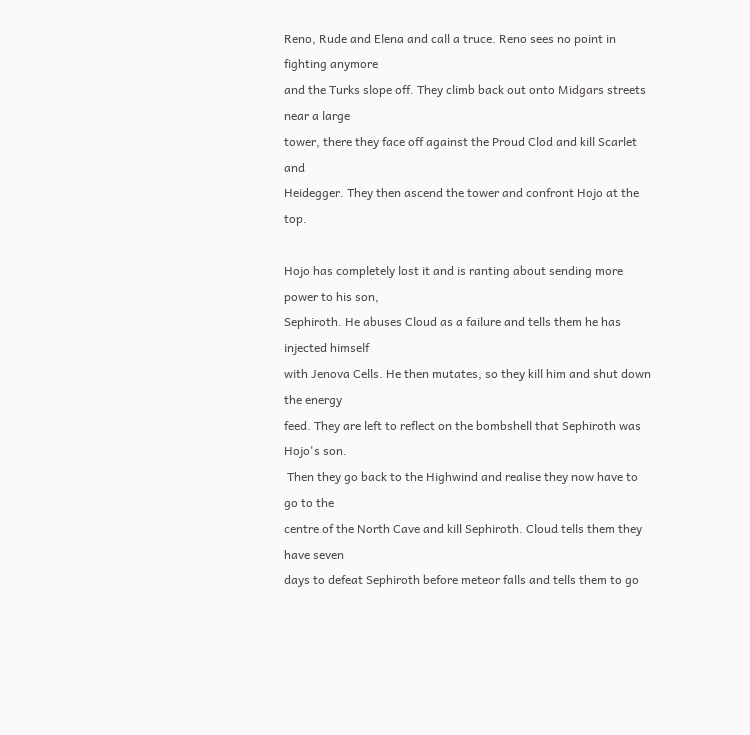Reno, Rude and Elena and call a truce. Reno sees no point in fighting anymore
and the Turks slope off. They climb back out onto Midgars streets near a large
tower, there they face off against the Proud Clod and kill Scarlet and
Heidegger. They then ascend the tower and confront Hojo at the top.

Hojo has completely lost it and is ranting about sending more power to his son,
Sephiroth. He abuses Cloud as a failure and tells them he has injected himself
with Jenova Cells. He then mutates, so they kill him and shut down the energy
feed. They are left to reflect on the bombshell that Sephiroth was Hojo's son.
 Then they go back to the Highwind and realise they now have to go to the
centre of the North Cave and kill Sephiroth. Cloud tells them they have seven
days to defeat Sephiroth before meteor falls and tells them to go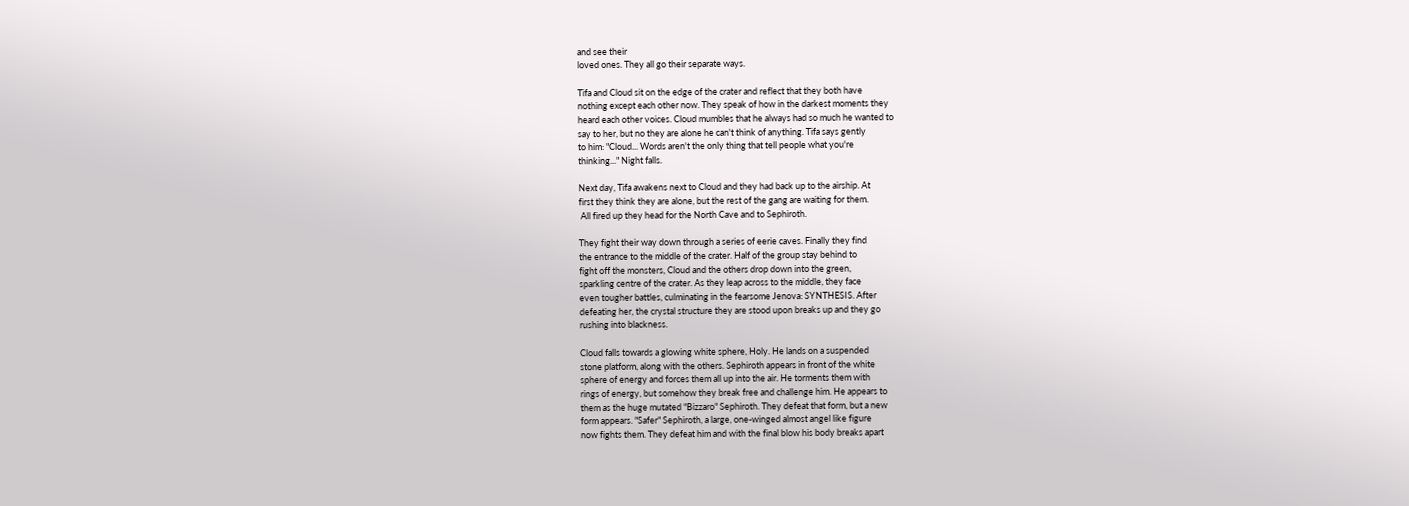and see their
loved ones. They all go their separate ways.

Tifa and Cloud sit on the edge of the crater and reflect that they both have
nothing except each other now. They speak of how in the darkest moments they
heard each other voices. Cloud mumbles that he always had so much he wanted to
say to her, but no they are alone he can't think of anything. Tifa says gently
to him: "Cloud... Words aren't the only thing that tell people what you're
thinking..." Night falls.

Next day, Tifa awakens next to Cloud and they had back up to the airship. At
first they think they are alone, but the rest of the gang are waiting for them.
 All fired up they head for the North Cave and to Sephiroth.

They fight their way down through a series of eerie caves. Finally they find
the entrance to the middle of the crater. Half of the group stay behind to
fight off the monsters, Cloud and the others drop down into the green,
sparkling centre of the crater. As they leap across to the middle, they face
even tougher battles, culminating in the fearsome Jenova: SYNTHESIS. After
defeating her, the crystal structure they are stood upon breaks up and they go
rushing into blackness.

Cloud falls towards a glowing white sphere, Holy. He lands on a suspended
stone platform, along with the others. Sephiroth appears in front of the white
sphere of energy and forces them all up into the air. He torments them with
rings of energy, but somehow they break free and challenge him. He appears to
them as the huge mutated "Bizzaro" Sephiroth. They defeat that form, but a new
form appears. "Safer" Sephiroth, a large, one-winged almost angel like figure
now fights them. They defeat him and with the final blow his body breaks apart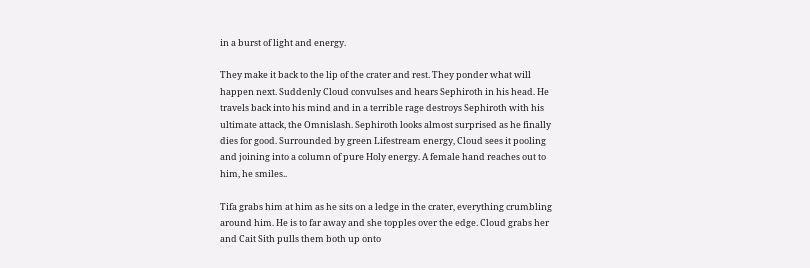in a burst of light and energy.

They make it back to the lip of the crater and rest. They ponder what will
happen next. Suddenly Cloud convulses and hears Sephiroth in his head. He
travels back into his mind and in a terrible rage destroys Sephiroth with his
ultimate attack, the Omnislash. Sephiroth looks almost surprised as he finally
dies for good. Surrounded by green Lifestream energy, Cloud sees it pooling
and joining into a column of pure Holy energy. A female hand reaches out to
him, he smiles..

Tifa grabs him at him as he sits on a ledge in the crater, everything crumbling
around him. He is to far away and she topples over the edge. Cloud grabs her
and Cait Sith pulls them both up onto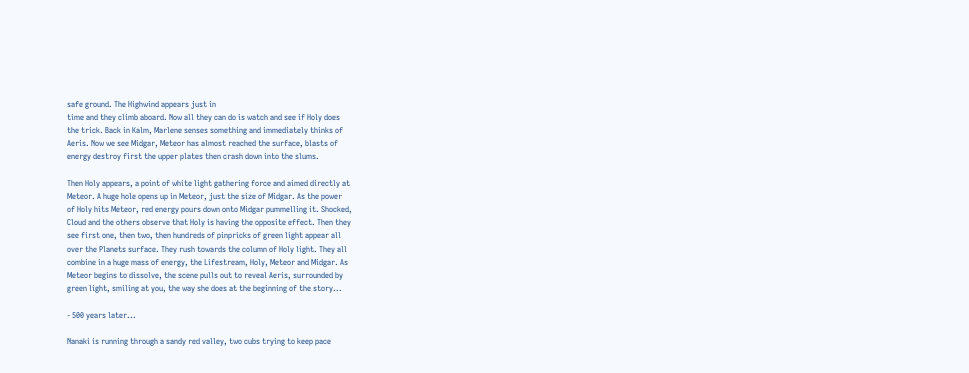safe ground. The Highwind appears just in
time and they climb aboard. Now all they can do is watch and see if Holy does
the trick. Back in Kalm, Marlene senses something and immediately thinks of
Aeris. Now we see Midgar, Meteor has almost reached the surface, blasts of
energy destroy first the upper plates then crash down into the slums.

Then Holy appears, a point of white light gathering force and aimed directly at
Meteor. A huge hole opens up in Meteor, just the size of Midgar. As the power
of Holy hits Meteor, red energy pours down onto Midgar pummelling it. Shocked,
Cloud and the others observe that Holy is having the opposite effect. Then they
see first one, then two, then hundreds of pinpricks of green light appear all
over the Planets surface. They rush towards the column of Holy light. They all
combine in a huge mass of energy, the Lifestream, Holy, Meteor and Midgar. As
Meteor begins to dissolve, the scene pulls out to reveal Aeris, surrounded by
green light, smiling at you, the way she does at the beginning of the story...

- 500 years later...

Nanaki is running through a sandy red valley, two cubs trying to keep pace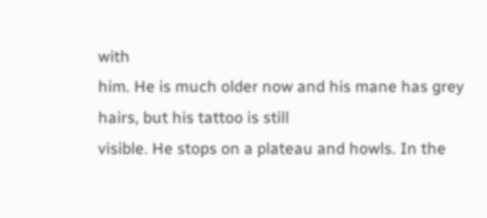with
him. He is much older now and his mane has grey hairs, but his tattoo is still
visible. He stops on a plateau and howls. In the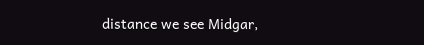distance we see Midgar,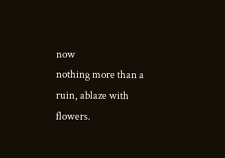now
nothing more than a ruin, ablaze with flowers.